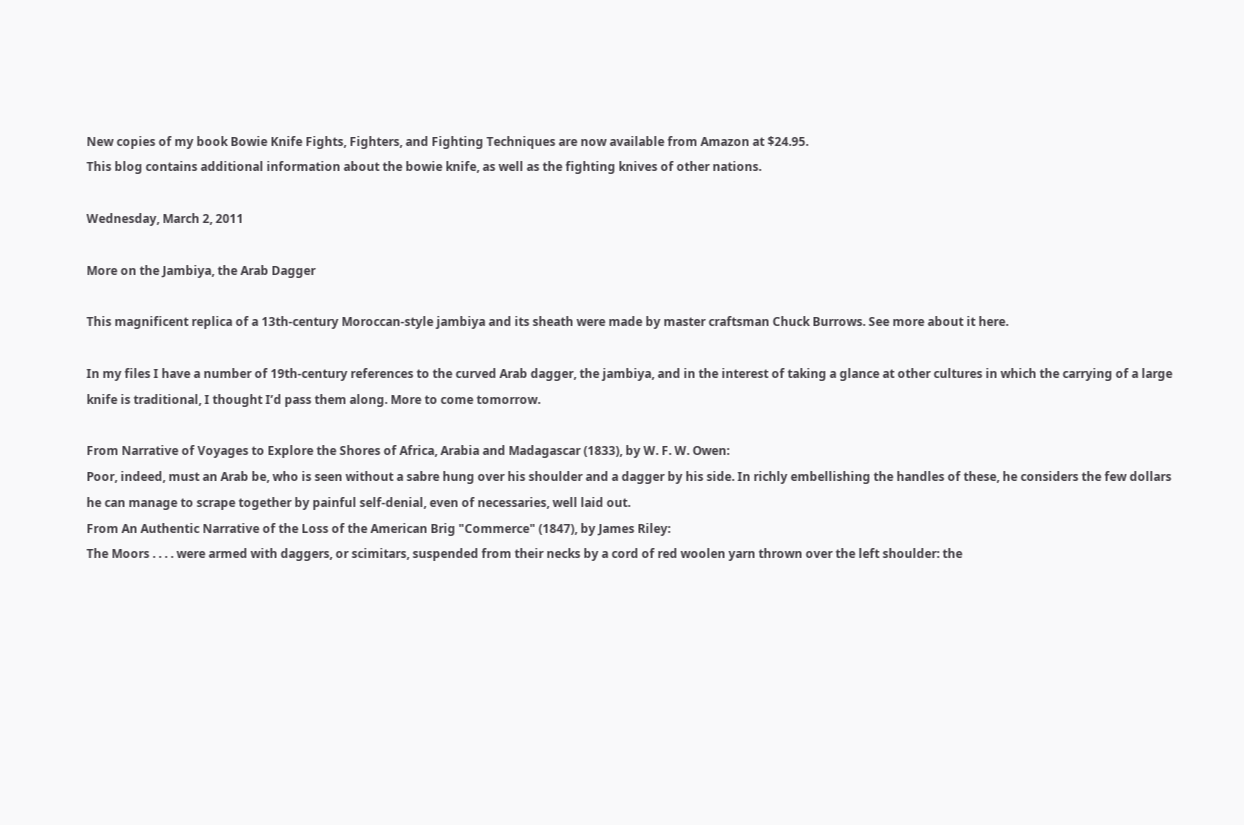New copies of my book Bowie Knife Fights, Fighters, and Fighting Techniques are now available from Amazon at $24.95.
This blog contains additional information about the bowie knife, as well as the fighting knives of other nations.

Wednesday, March 2, 2011

More on the Jambiya, the Arab Dagger

This magnificent replica of a 13th-century Moroccan-style jambiya and its sheath were made by master craftsman Chuck Burrows. See more about it here.

In my files I have a number of 19th-century references to the curved Arab dagger, the jambiya, and in the interest of taking a glance at other cultures in which the carrying of a large knife is traditional, I thought I’d pass them along. More to come tomorrow.

From Narrative of Voyages to Explore the Shores of Africa, Arabia and Madagascar (1833), by W. F. W. Owen:
Poor, indeed, must an Arab be, who is seen without a sabre hung over his shoulder and a dagger by his side. In richly embellishing the handles of these, he considers the few dollars he can manage to scrape together by painful self-denial, even of necessaries, well laid out.
From An Authentic Narrative of the Loss of the American Brig "Commerce" (1847), by James Riley:
The Moors . . . . were armed with daggers, or scimitars, suspended from their necks by a cord of red woolen yarn thrown over the left shoulder: the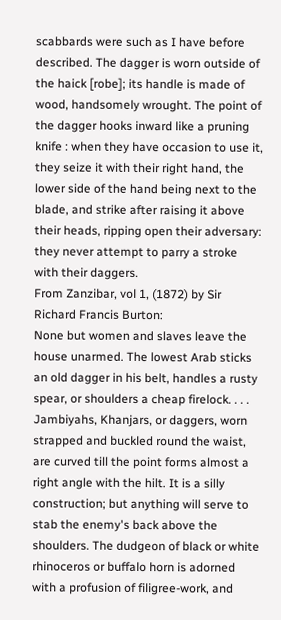scabbards were such as I have before described. The dagger is worn outside of the haick [robe]; its handle is made of wood, handsomely wrought. The point of the dagger hooks inward like a pruning knife : when they have occasion to use it, they seize it with their right hand, the lower side of the hand being next to the blade, and strike after raising it above their heads, ripping open their adversary: they never attempt to parry a stroke with their daggers.
From Zanzibar, vol 1, (1872) by Sir Richard Francis Burton:
None but women and slaves leave the house unarmed. The lowest Arab sticks an old dagger in his belt, handles a rusty spear, or shoulders a cheap firelock. . . .  Jambiyahs, Khanjars, or daggers, worn strapped and buckled round the waist, are curved till the point forms almost a right angle with the hilt. It is a silly construction; but anything will serve to stab the enemy's back above the shoulders. The dudgeon of black or white rhinoceros or buffalo horn is adorned with a profusion of filigree-work, and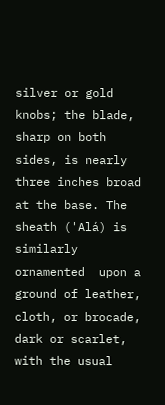silver or gold knobs; the blade, sharp on both sides, is nearly three inches broad at the base. The sheath ('Alá) is similarly ornamented  upon a ground of leather, cloth, or brocade, dark or scarlet, with the usual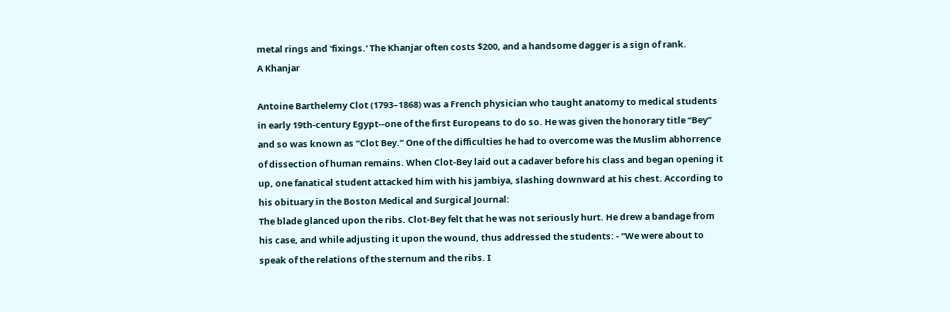metal rings and 'fixings.' The Khanjar often costs $200, and a handsome dagger is a sign of rank.
A Khanjar

Antoine Barthelemy Clot (1793–1868) was a French physician who taught anatomy to medical students in early 19th-century Egypt--one of the first Europeans to do so. He was given the honorary title “Bey” and so was known as “Clot Bey.” One of the difficulties he had to overcome was the Muslim abhorrence of dissection of human remains. When Clot-Bey laid out a cadaver before his class and began opening it up, one fanatical student attacked him with his jambiya, slashing downward at his chest. According to his obituary in the Boston Medical and Surgical Journal:
The blade glanced upon the ribs. Clot-Bey felt that he was not seriously hurt. He drew a bandage from his case, and while adjusting it upon the wound, thus addressed the students: - "We were about to speak of the relations of the sternum and the ribs. I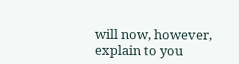will now, however, explain to you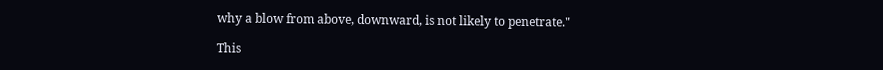why a blow from above, downward, is not likely to penetrate."

This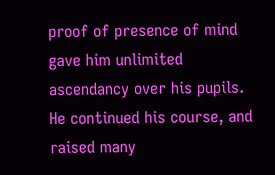proof of presence of mind gave him unlimited ascendancy over his pupils. He continued his course, and raised many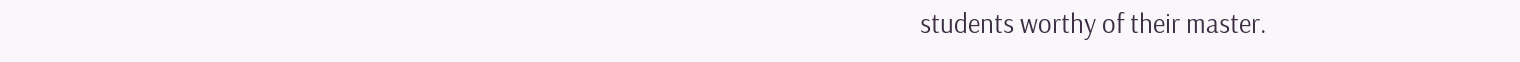students worthy of their master.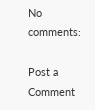No comments:

Post a Comment